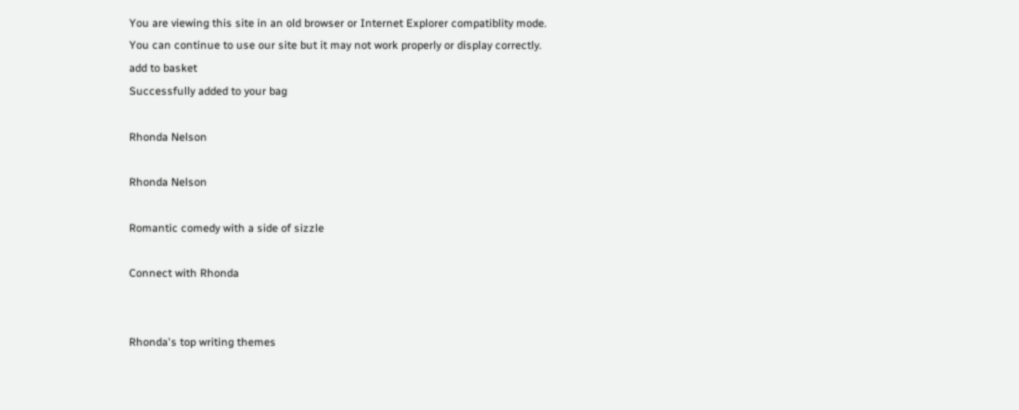You are viewing this site in an old browser or Internet Explorer compatiblity mode.
You can continue to use our site but it may not work properly or display correctly.
add to basket
Successfully added to your bag

Rhonda Nelson

Rhonda Nelson

Romantic comedy with a side of sizzle

Connect with Rhonda


Rhonda's top writing themes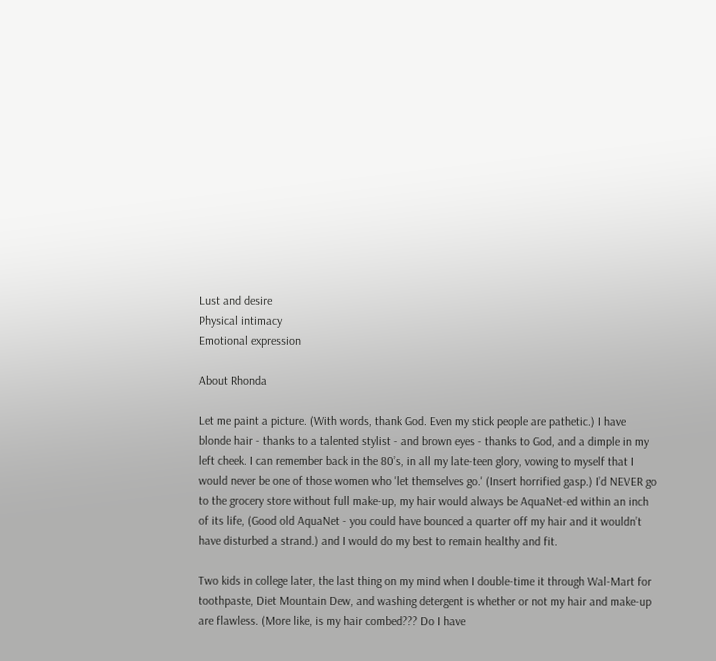Lust and desire
Physical intimacy
Emotional expression

About Rhonda

Let me paint a picture. (With words, thank God. Even my stick people are pathetic.) I have blonde hair - thanks to a talented stylist - and brown eyes - thanks to God, and a dimple in my left cheek. I can remember back in the 80’s, in all my late-teen glory, vowing to myself that I would never be one of those women who 'let themselves go.' (Insert horrified gasp.) I’d NEVER go to the grocery store without full make-up, my hair would always be AquaNet-ed within an inch of its life, (Good old AquaNet - you could have bounced a quarter off my hair and it wouldn’t have disturbed a strand.) and I would do my best to remain healthy and fit.

Two kids in college later, the last thing on my mind when I double-time it through Wal-Mart for toothpaste, Diet Mountain Dew, and washing detergent is whether or not my hair and make-up are flawless. (More like, is my hair combed??? Do I have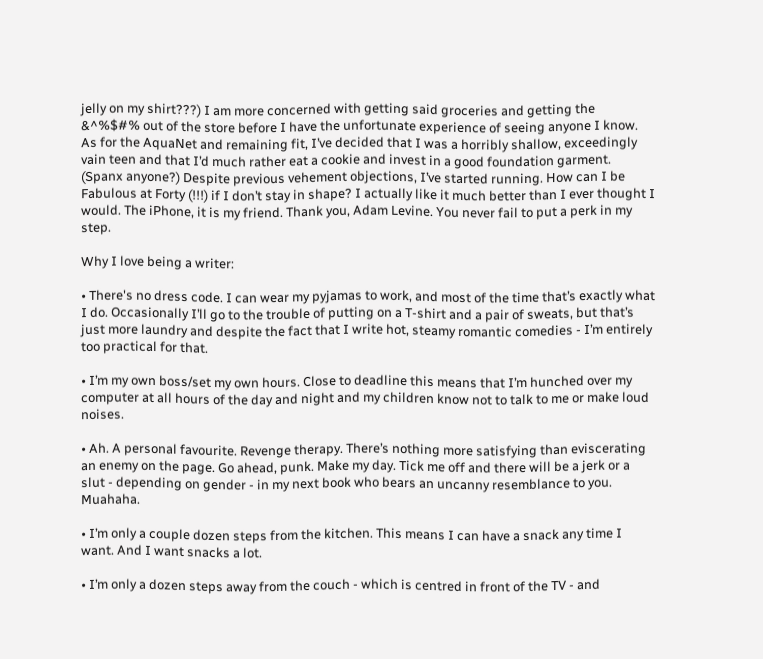jelly on my shirt???) I am more concerned with getting said groceries and getting the &^%$#% out of the store before I have the unfortunate experience of seeing anyone I know. As for the AquaNet and remaining fit, I’ve decided that I was a horribly shallow, exceedingly vain teen and that I’d much rather eat a cookie and invest in a good foundation garment. (Spanx anyone?) Despite previous vehement objections, I’ve started running. How can I be Fabulous at Forty (!!!) if I don’t stay in shape? I actually like it much better than I ever thought I would. The iPhone, it is my friend. Thank you, Adam Levine. You never fail to put a perk in my step.

Why I love being a writer:

• There's no dress code. I can wear my pyjamas to work, and most of the time that’s exactly what I do. Occasionally I’ll go to the trouble of putting on a T-shirt and a pair of sweats, but that’s just more laundry and despite the fact that I write hot, steamy romantic comedies - I’m entirely too practical for that.

• I’m my own boss/set my own hours. Close to deadline this means that I’m hunched over my computer at all hours of the day and night and my children know not to talk to me or make loud noises.

• Ah. A personal favourite. Revenge therapy. There’s nothing more satisfying than eviscerating an enemy on the page. Go ahead, punk. Make my day. Tick me off and there will be a jerk or a slut - depending on gender - in my next book who bears an uncanny resemblance to you. Muahaha.

• I’m only a couple dozen steps from the kitchen. This means I can have a snack any time I want. And I want snacks a lot.

• I’m only a dozen steps away from the couch - which is centred in front of the TV - and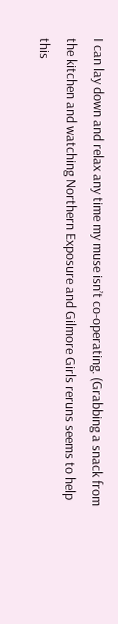I can lay down and relax any time my muse isn’t co-operating. (Grabbing a snack from the kitchen and watching Northern Exposure and Gilmore Girls reruns seems to help this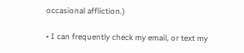occasional affliction.)

• I can frequently check my email, or text my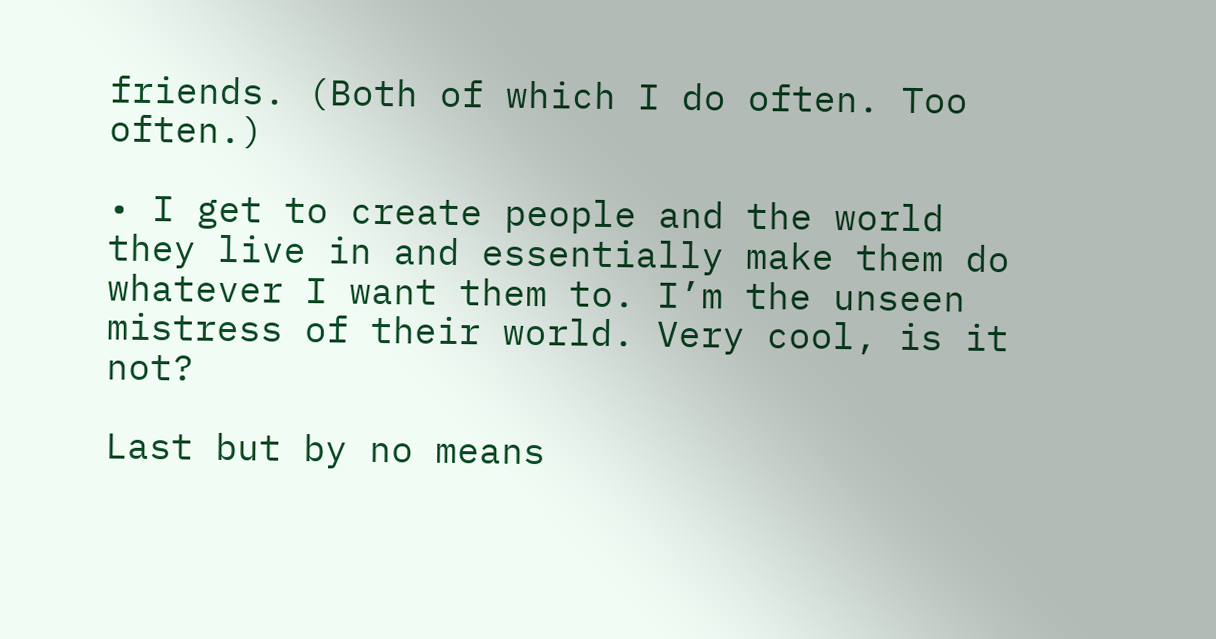friends. (Both of which I do often. Too often.)

• I get to create people and the world they live in and essentially make them do whatever I want them to. I’m the unseen mistress of their world. Very cool, is it not?

Last but by no means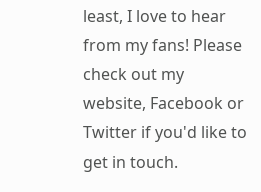least, I love to hear from my fans! Please check out my website, Facebook or Twitter if you'd like to get in touch.